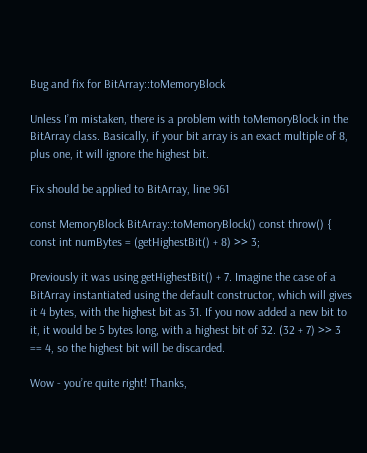Bug and fix for BitArray::toMemoryBlock

Unless I’m mistaken, there is a problem with toMemoryBlock in the BitArray class. Basically, if your bit array is an exact multiple of 8, plus one, it will ignore the highest bit.

Fix should be applied to BitArray, line 961

const MemoryBlock BitArray::toMemoryBlock() const throw() { const int numBytes = (getHighestBit() + 8) >> 3;

Previously it was using getHighestBit() + 7. Imagine the case of a BitArray instantiated using the default constructor, which will gives it 4 bytes, with the highest bit as 31. If you now added a new bit to it, it would be 5 bytes long, with a highest bit of 32. (32 + 7) >> 3 == 4, so the highest bit will be discarded.

Wow - you’re quite right! Thanks,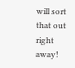will sort that out right away!